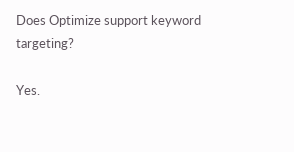Does Optimize support keyword targeting?

Yes.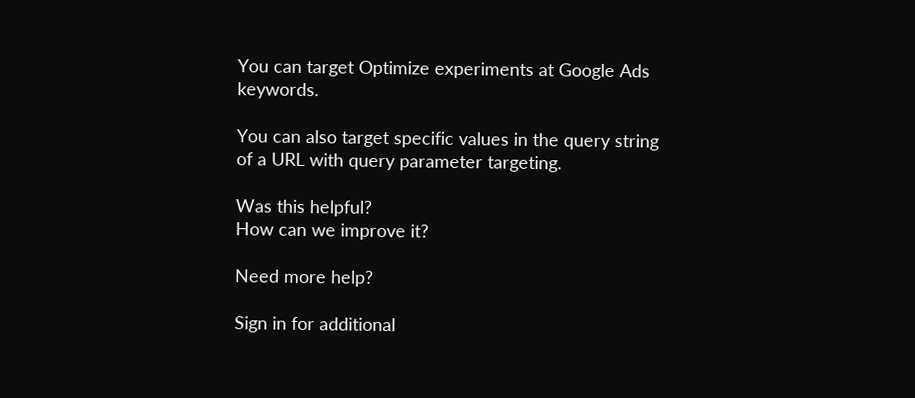You can target Optimize experiments at Google Ads keywords.

You can also target specific values in the query string of a URL with query parameter targeting.

Was this helpful?
How can we improve it?

Need more help?

Sign in for additional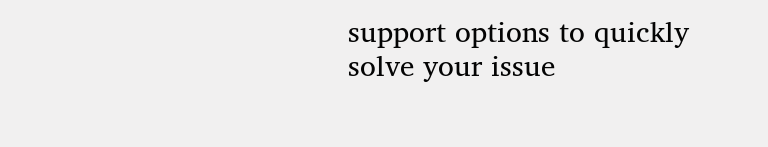support options to quickly solve your issue